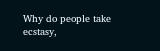Why do people take ecstasy,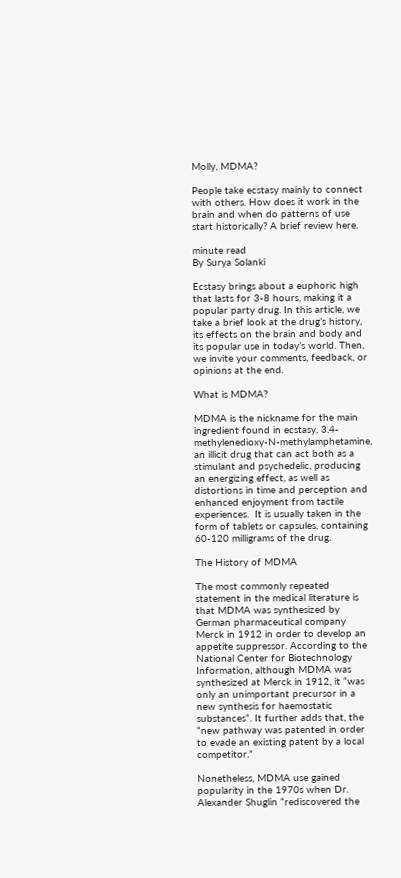Molly, MDMA?

People take ecstasy mainly to connect with others. How does it work in the brain and when do patterns of use start historically? A brief review here.

minute read
By Surya Solanki

Ecstasy brings about a euphoric high that lasts for 3-8 hours, making it a popular party drug. In this article, we take a brief look at the drug’s history, its effects on the brain and body and its popular use in today’s world. Then, we invite your comments, feedback, or opinions at the end.

What is MDMA?

MDMA is the nickname for the main ingredient found in ecstasy, 3.4-methylenedioxy-N-methylamphetamine, an illicit drug that can act both as a stimulant and psychedelic, producing an energizing effect, as well as distortions in time and perception and enhanced enjoyment from tactile experiences.  It is usually taken in the form of tablets or capsules, containing 60-120 milligrams of the drug.

The History of MDMA

The most commonly repeated statement in the medical literature is that MDMA was synthesized by German pharmaceutical company Merck in 1912 in order to develop an appetite suppressor. According to the National Center for Biotechnology Information, although MDMA was synthesized at Merck in 1912, it “was only an unimportant precursor in a new synthesis for haemostatic substances”. It further adds that, the “new pathway was patented in order to evade an existing patent by a local competitor.”

Nonetheless, MDMA use gained popularity in the 1970s when Dr. Alexander Shuglin “rediscovered the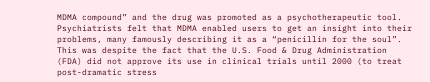MDMA compound” and the drug was promoted as a psychotherapeutic tool. Psychiatrists felt that MDMA enabled users to get an insight into their problems, many famously describing it as a “penicillin for the soul”. This was despite the fact that the U.S. Food & Drug Administration (FDA) did not approve its use in clinical trials until 2000 (to treat post-dramatic stress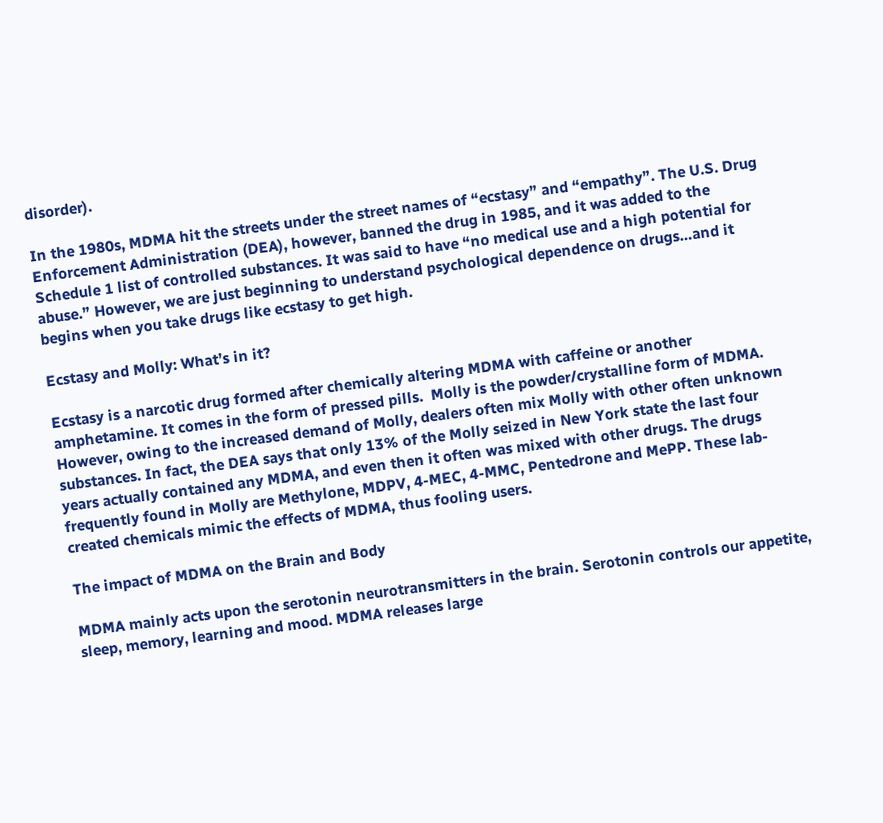disorder).

In the 1980s, MDMA hit the streets under the street names of “ecstasy” and “empathy”. The U.S. Drug Enforcement Administration (DEA), however, banned the drug in 1985, and it was added to the Schedule 1 list of controlled substances. It was said to have “no medical use and a high potential for abuse.” However, we are just beginning to understand psychological dependence on drugs…and it begins when you take drugs like ecstasy to get high.

Ecstasy and Molly: What’s in it?

Ecstasy is a narcotic drug formed after chemically altering MDMA with caffeine or another amphetamine. It comes in the form of pressed pills.  Molly is the powder/crystalline form of MDMA. However, owing to the increased demand of Molly, dealers often mix Molly with other often unknown substances. In fact, the DEA says that only 13% of the Molly seized in New York state the last four years actually contained any MDMA, and even then it often was mixed with other drugs. The drugs frequently found in Molly are Methylone, MDPV, 4-MEC, 4-MMC, Pentedrone and MePP. These lab-created chemicals mimic the effects of MDMA, thus fooling users.

The impact of MDMA on the Brain and Body

MDMA mainly acts upon the serotonin neurotransmitters in the brain. Serotonin controls our appetite, sleep, memory, learning and mood. MDMA releases large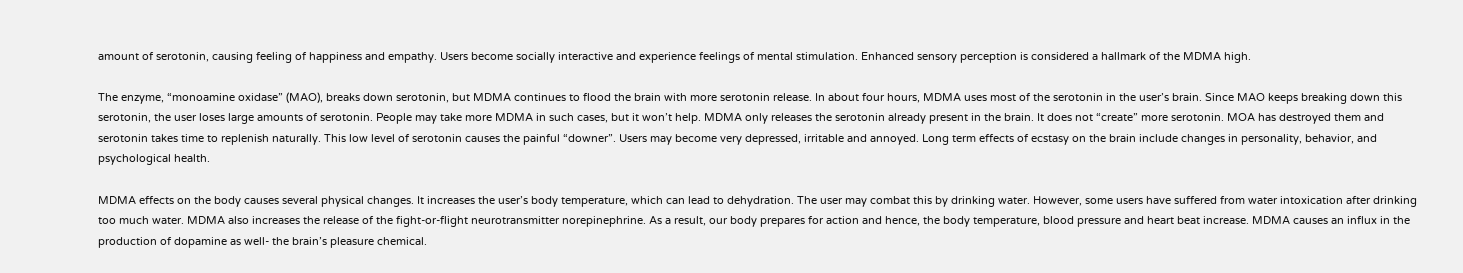amount of serotonin, causing feeling of happiness and empathy. Users become socially interactive and experience feelings of mental stimulation. Enhanced sensory perception is considered a hallmark of the MDMA high.

The enzyme, “monoamine oxidase” (MAO), breaks down serotonin, but MDMA continues to flood the brain with more serotonin release. In about four hours, MDMA uses most of the serotonin in the user’s brain. Since MAO keeps breaking down this serotonin, the user loses large amounts of serotonin. People may take more MDMA in such cases, but it won’t help. MDMA only releases the serotonin already present in the brain. It does not “create” more serotonin. MOA has destroyed them and serotonin takes time to replenish naturally. This low level of serotonin causes the painful “downer”. Users may become very depressed, irritable and annoyed. Long term effects of ecstasy on the brain include changes in personality, behavior, and psychological health.

MDMA effects on the body causes several physical changes. It increases the user’s body temperature, which can lead to dehydration. The user may combat this by drinking water. However, some users have suffered from water intoxication after drinking too much water. MDMA also increases the release of the fight-or-flight neurotransmitter norepinephrine. As a result, our body prepares for action and hence, the body temperature, blood pressure and heart beat increase. MDMA causes an influx in the production of dopamine as well- the brain’s pleasure chemical.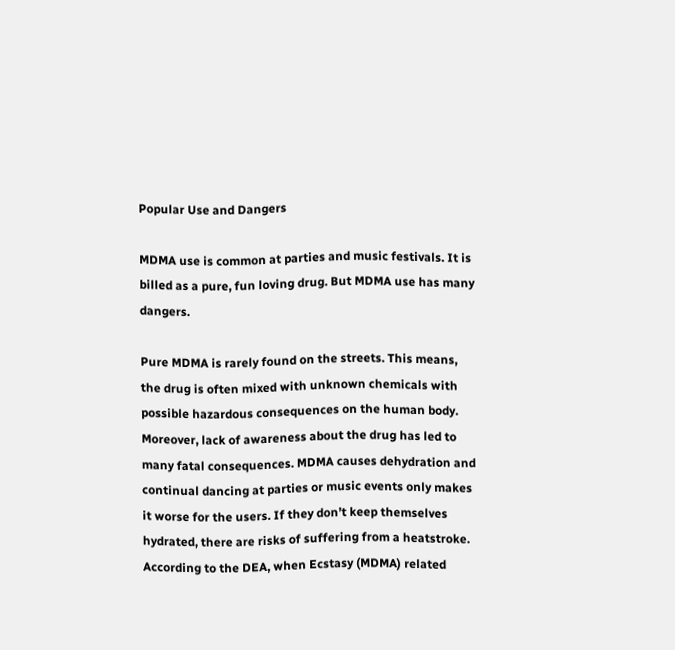Popular Use and Dangers

MDMA use is common at parties and music festivals. It is billed as a pure, fun loving drug. But MDMA use has many dangers.

Pure MDMA is rarely found on the streets. This means, the drug is often mixed with unknown chemicals with possible hazardous consequences on the human body. Moreover, lack of awareness about the drug has led to many fatal consequences. MDMA causes dehydration and continual dancing at parties or music events only makes it worse for the users. If they don’t keep themselves hydrated, there are risks of suffering from a heatstroke. According to the DEA, when Ecstasy (MDMA) related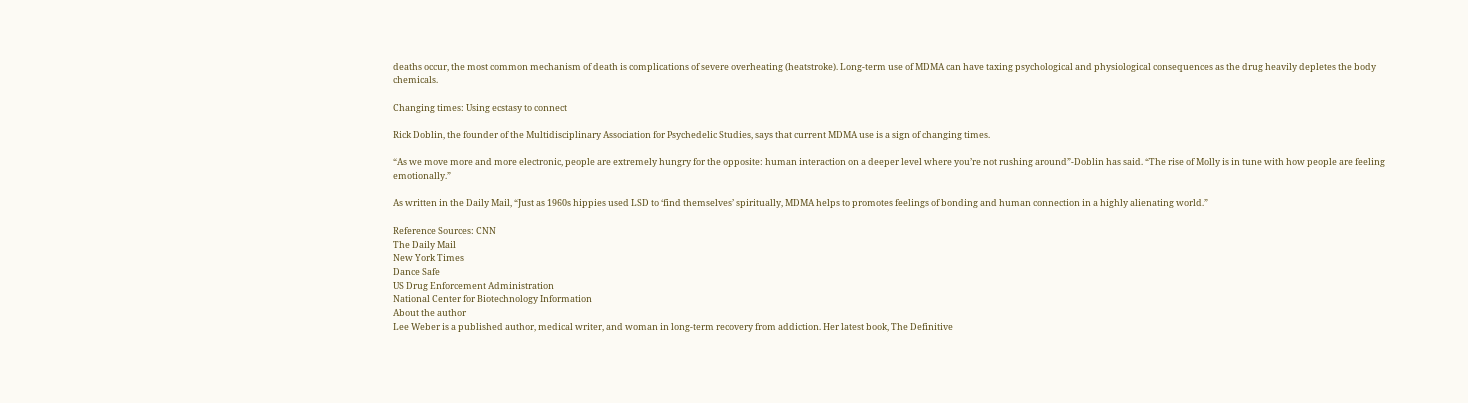deaths occur, the most common mechanism of death is complications of severe overheating (heatstroke). Long-term use of MDMA can have taxing psychological and physiological consequences as the drug heavily depletes the body chemicals.

Changing times: Using ecstasy to connect

Rick Doblin, the founder of the Multidisciplinary Association for Psychedelic Studies, says that current MDMA use is a sign of changing times.

“As we move more and more electronic, people are extremely hungry for the opposite: human interaction on a deeper level where you’re not rushing around”-Doblin has said. “The rise of Molly is in tune with how people are feeling emotionally.”

As written in the Daily Mail, “Just as 1960s hippies used LSD to ‘find themselves’ spiritually, MDMA helps to promotes feelings of bonding and human connection in a highly alienating world.”

Reference Sources: CNN
The Daily Mail
New York Times
Dance Safe
US Drug Enforcement Administration
National Center for Biotechnology Information
About the author
Lee Weber is a published author, medical writer, and woman in long-term recovery from addiction. Her latest book, The Definitive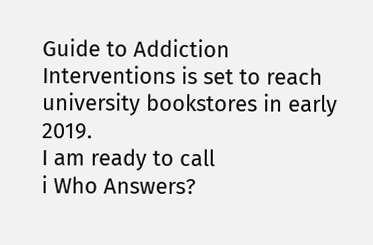Guide to Addiction Interventions is set to reach university bookstores in early 2019.
I am ready to call
i Who Answers?